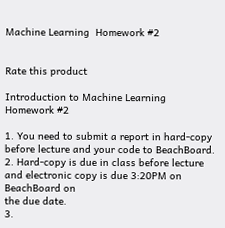Machine Learning  Homework #2


Rate this product

Introduction to Machine Learning
Homework #2

1. You need to submit a report in hard-copy before lecture and your code to BeachBoard.
2. Hard-copy is due in class before lecture and electronic copy is due 3:20PM on BeachBoard on
the due date.
3.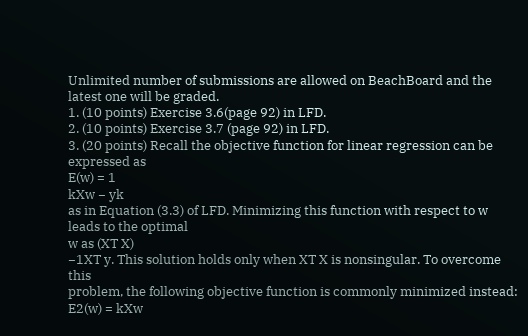Unlimited number of submissions are allowed on BeachBoard and the latest one will be graded.
1. (10 points) Exercise 3.6(page 92) in LFD.
2. (10 points) Exercise 3.7 (page 92) in LFD.
3. (20 points) Recall the objective function for linear regression can be expressed as
E(w) = 1
kXw − yk
as in Equation (3.3) of LFD. Minimizing this function with respect to w leads to the optimal
w as (XT X)
−1XT y. This solution holds only when XT X is nonsingular. To overcome this
problem, the following objective function is commonly minimized instead:
E2(w) = kXw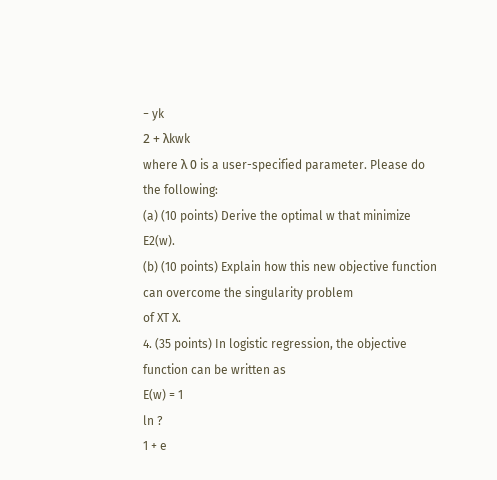− yk
2 + λkwk
where λ 0 is a user-specified parameter. Please do the following:
(a) (10 points) Derive the optimal w that minimize E2(w).
(b) (10 points) Explain how this new objective function can overcome the singularity problem
of XT X.
4. (35 points) In logistic regression, the objective function can be written as
E(w) = 1
ln ?
1 + e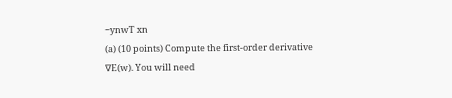−ynwT xn
(a) (10 points) Compute the first-order derivative ∇E(w). You will need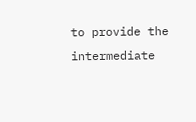to provide the
intermediate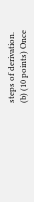steps of derivation.
(b) (10 points) Once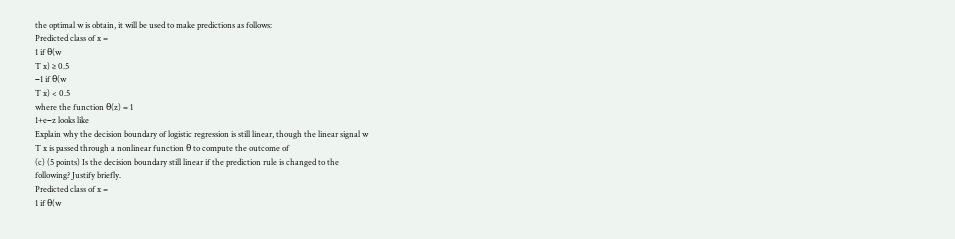the optimal w is obtain, it will be used to make predictions as follows:
Predicted class of x =
1 if θ(w
T x) ≥ 0.5
−1 if θ(w
T x) < 0.5
where the function θ(z) = 1
1+e−z looks like
Explain why the decision boundary of logistic regression is still linear, though the linear signal w
T x is passed through a nonlinear function θ to compute the outcome of
(c) (5 points) Is the decision boundary still linear if the prediction rule is changed to the
following? Justify briefly.
Predicted class of x =
1 if θ(w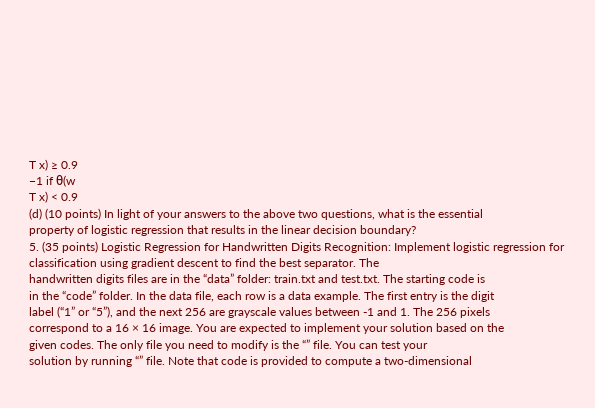T x) ≥ 0.9
−1 if θ(w
T x) < 0.9
(d) (10 points) In light of your answers to the above two questions, what is the essential
property of logistic regression that results in the linear decision boundary?
5. (35 points) Logistic Regression for Handwritten Digits Recognition: Implement logistic regression for classification using gradient descent to find the best separator. The
handwritten digits files are in the “data” folder: train.txt and test.txt. The starting code is
in the “code” folder. In the data file, each row is a data example. The first entry is the digit
label (“1” or “5”), and the next 256 are grayscale values between -1 and 1. The 256 pixels
correspond to a 16 × 16 image. You are expected to implement your solution based on the
given codes. The only file you need to modify is the “” file. You can test your
solution by running “” file. Note that code is provided to compute a two-dimensional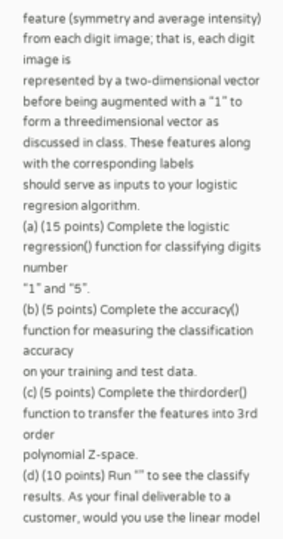feature (symmetry and average intensity) from each digit image; that is, each digit image is
represented by a two-dimensional vector before being augmented with a “1” to form a threedimensional vector as discussed in class. These features along with the corresponding labels
should serve as inputs to your logistic regresion algorithm.
(a) (15 points) Complete the logistic regression() function for classifying digits number
“1” and “5”.
(b) (5 points) Complete the accuracy() function for measuring the classification accuracy
on your training and test data.
(c) (5 points) Complete the thirdorder() function to transfer the features into 3rd order
polynomial Z-space.
(d) (10 points) Run “” to see the classify results. As your final deliverable to a
customer, would you use the linear model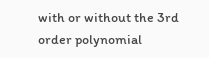with or without the 3rd order polynomial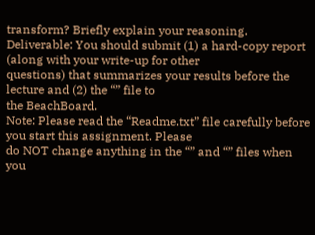transform? Briefly explain your reasoning.
Deliverable: You should submit (1) a hard-copy report (along with your write-up for other
questions) that summarizes your results before the lecture and (2) the “” file to
the BeachBoard.
Note: Please read the “Readme.txt” file carefully before you start this assignment. Please
do NOT change anything in the “” and “” files when you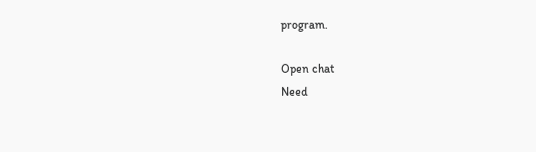program.

Open chat
Need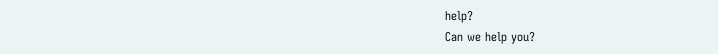help?
Can we help you?